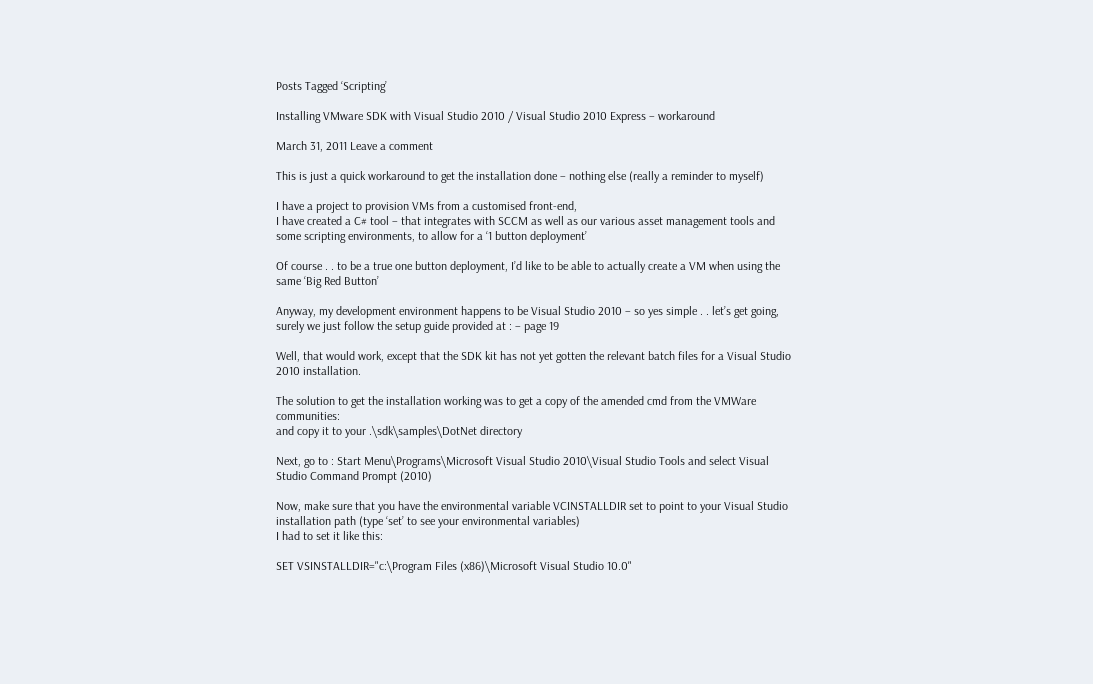Posts Tagged ‘Scripting’

Installing VMware SDK with Visual Studio 2010 / Visual Studio 2010 Express – workaround

March 31, 2011 Leave a comment

This is just a quick workaround to get the installation done – nothing else (really a reminder to myself)

I have a project to provision VMs from a customised front-end,
I have created a C# tool – that integrates with SCCM as well as our various asset management tools and some scripting environments, to allow for a ‘1 button deployment’

Of course . . to be a true one button deployment, I’d like to be able to actually create a VM when using the same ‘Big Red Button’

Anyway, my development environment happens to be Visual Studio 2010 – so yes simple . . let’s get going, surely we just follow the setup guide provided at : – page 19

Well, that would work, except that the SDK kit has not yet gotten the relevant batch files for a Visual Studio 2010 installation.

The solution to get the installation working was to get a copy of the amended cmd from the VMWare communities:
and copy it to your .\sdk\samples\DotNet directory

Next, go to : Start Menu\Programs\Microsoft Visual Studio 2010\Visual Studio Tools and select Visual Studio Command Prompt (2010)

Now, make sure that you have the environmental variable VCINSTALLDIR set to point to your Visual Studio installation path (type ‘set’ to see your environmental variables)
I had to set it like this:

SET VSINSTALLDIR="c:\Program Files (x86)\Microsoft Visual Studio 10.0"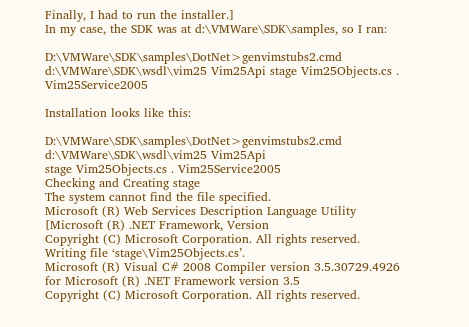Finally, I had to run the installer.]
In my case, the SDK was at d:\VMWare\SDK\samples, so I ran:

D:\VMWare\SDK\samples\DotNet>genvimstubs2.cmd d:\VMWare\SDK\wsdl\vim25 Vim25Api stage Vim25Objects.cs . Vim25Service2005

Installation looks like this:

D:\VMWare\SDK\samples\DotNet>genvimstubs2.cmd d:\VMWare\SDK\wsdl\vim25 Vim25Api
stage Vim25Objects.cs . Vim25Service2005
Checking and Creating stage
The system cannot find the file specified.
Microsoft (R) Web Services Description Language Utility
[Microsoft (R) .NET Framework, Version
Copyright (C) Microsoft Corporation. All rights reserved.
Writing file ‘stage\Vim25Objects.cs’.
Microsoft (R) Visual C# 2008 Compiler version 3.5.30729.4926
for Microsoft (R) .NET Framework version 3.5
Copyright (C) Microsoft Corporation. All rights reserved.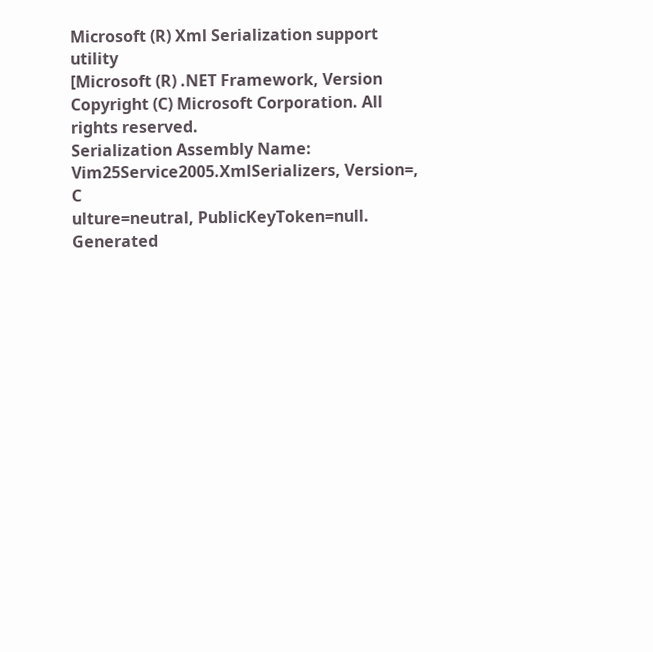Microsoft (R) Xml Serialization support utility
[Microsoft (R) .NET Framework, Version
Copyright (C) Microsoft Corporation. All rights reserved.
Serialization Assembly Name: Vim25Service2005.XmlSerializers, Version=, C
ulture=neutral, PublicKeyToken=null.
Generated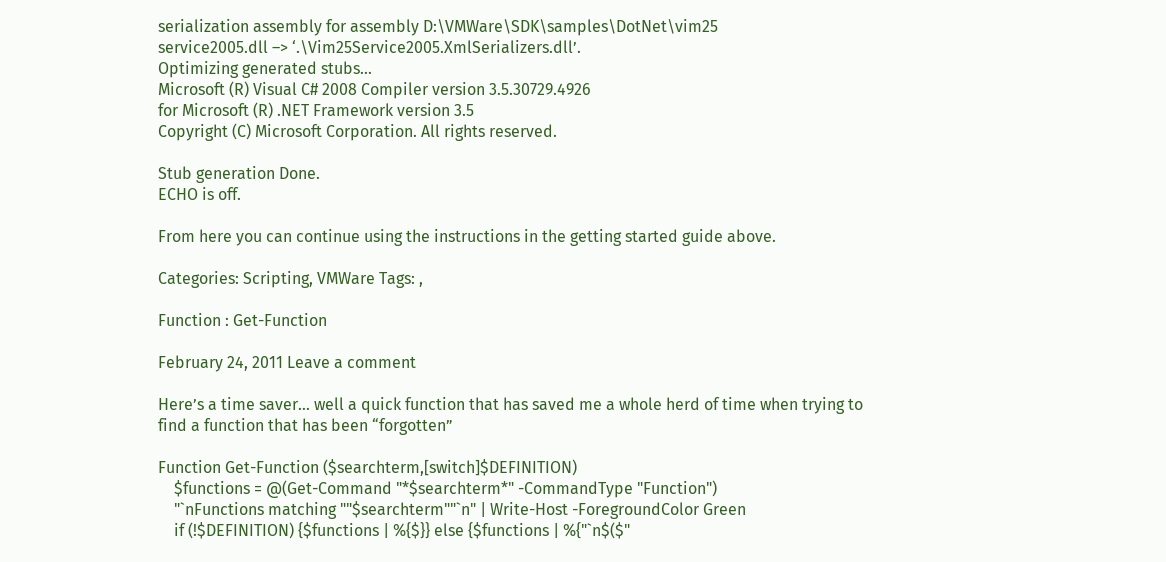serialization assembly for assembly D:\VMWare\SDK\samples\DotNet\vim25
service2005.dll –> ‘.\Vim25Service2005.XmlSerializers.dll’.
Optimizing generated stubs…
Microsoft (R) Visual C# 2008 Compiler version 3.5.30729.4926
for Microsoft (R) .NET Framework version 3.5
Copyright (C) Microsoft Corporation. All rights reserved.

Stub generation Done.
ECHO is off.

From here you can continue using the instructions in the getting started guide above.

Categories: Scripting, VMWare Tags: ,

Function : Get-Function

February 24, 2011 Leave a comment

Here’s a time saver… well a quick function that has saved me a whole herd of time when trying to find a function that has been “forgotten”

Function Get-Function ($searchterm,[switch]$DEFINITION)
    $functions = @(Get-Command "*$searchterm*" -CommandType "Function")
    "`nFunctions matching ""$searchterm""`n" | Write-Host -ForegroundColor Green
    if (!$DEFINITION) {$functions | %{$}} else {$functions | %{"`n$($"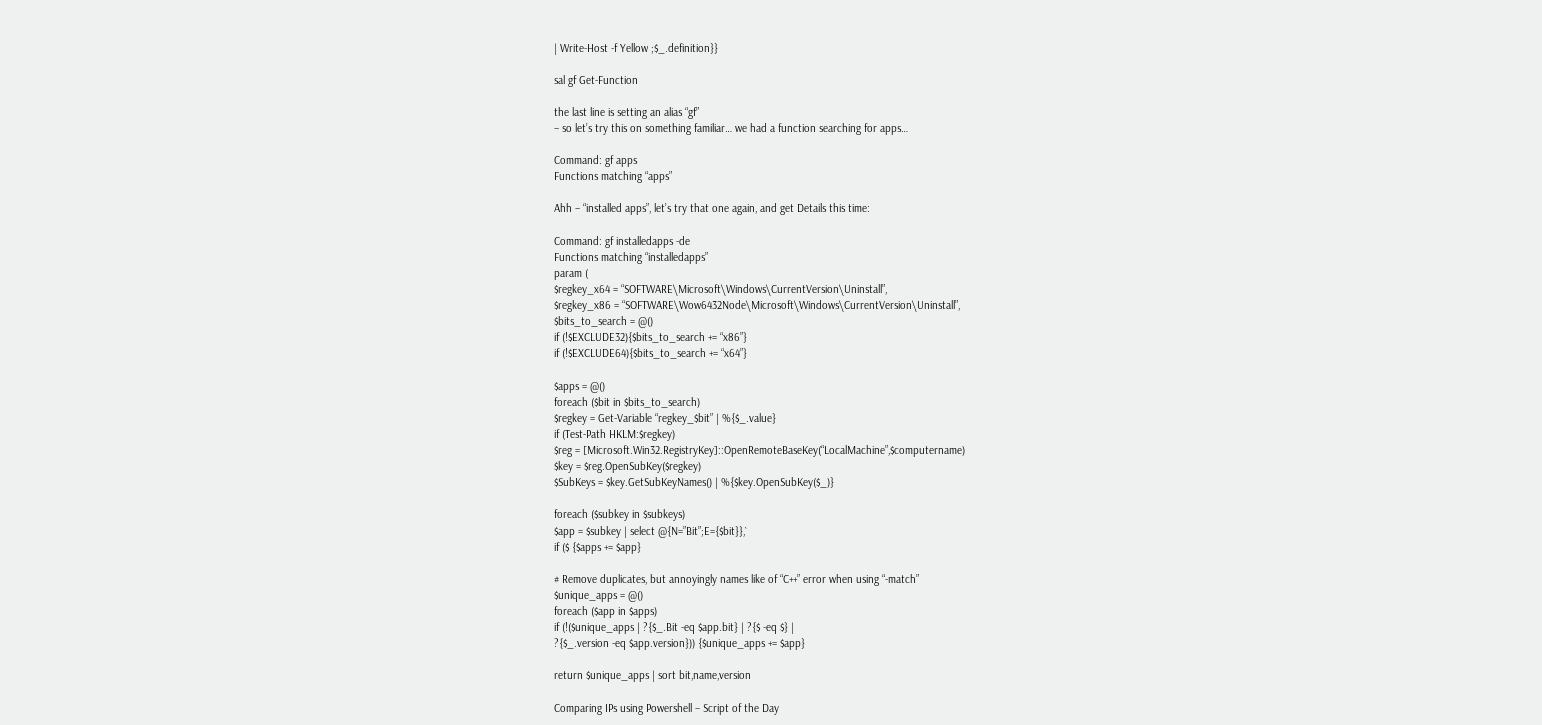| Write-Host -f Yellow ;$_.definition}}

sal gf Get-Function

the last line is setting an alias “gf”
– so let’s try this on something familiar… we had a function searching for apps…

Command: gf apps
Functions matching “apps”

Ahh – “installed apps”, let’s try that one again, and get Details this time:

Command: gf installedapps -de
Functions matching “installedapps”
param (
$regkey_x64 = “SOFTWARE\Microsoft\Windows\CurrentVersion\Uninstall”,
$regkey_x86 = “SOFTWARE\Wow6432Node\Microsoft\Windows\CurrentVersion\Uninstall”,
$bits_to_search = @()
if (!$EXCLUDE32){$bits_to_search += “x86”}
if (!$EXCLUDE64){$bits_to_search += “x64”}

$apps = @()
foreach ($bit in $bits_to_search)
$regkey = Get-Variable “regkey_$bit” | %{$_.value}
if (Test-Path HKLM:$regkey)
$reg = [Microsoft.Win32.RegistryKey]::OpenRemoteBaseKey(“LocalMachine”,$computername)
$key = $reg.OpenSubKey($regkey)
$SubKeys = $key.GetSubKeyNames() | %{$key.OpenSubKey($_)}

foreach ($subkey in $subkeys)
$app = $subkey | select @{N=”Bit”;E={$bit}},`
if ($ {$apps += $app}

# Remove duplicates, but annoyingly names like of “C++” error when using “-match”
$unique_apps = @()
foreach ($app in $apps)
if (!($unique_apps | ?{$_.Bit -eq $app.bit} | ?{$ -eq $} |
?{$_.version -eq $app.version})) {$unique_apps += $app}

return $unique_apps | sort bit,name,version

Comparing IPs using Powershell – Script of the Day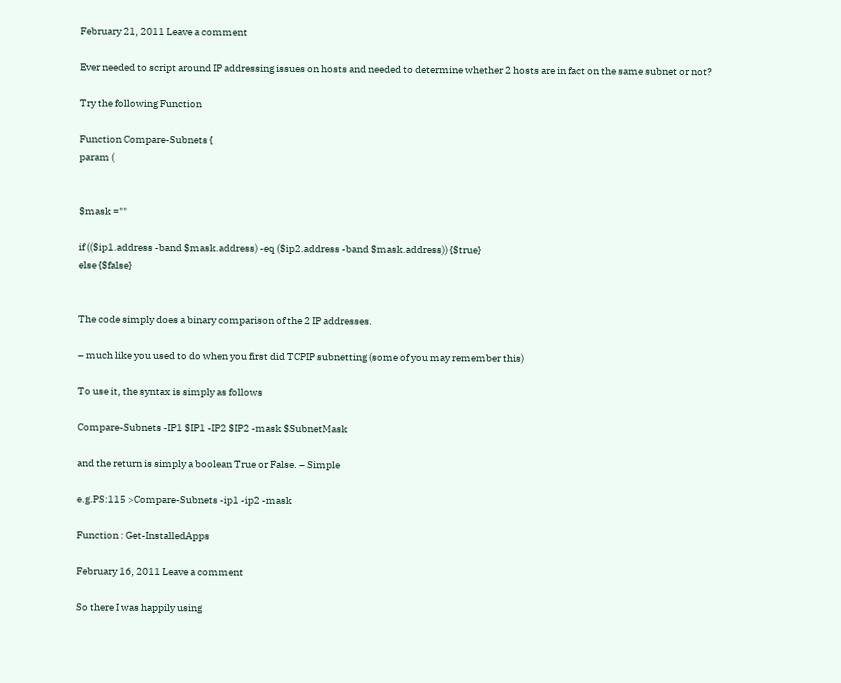February 21, 2011 Leave a comment

Ever needed to script around IP addressing issues on hosts and needed to determine whether 2 hosts are in fact on the same subnet or not?

Try the following Function

Function Compare-Subnets {
param (


$mask =""

if (($ip1.address -band $mask.address) -eq ($ip2.address -band $mask.address)) {$true}
else {$false}


The code simply does a binary comparison of the 2 IP addresses.

– much like you used to do when you first did TCPIP subnetting (some of you may remember this)

To use it, the syntax is simply as follows

Compare-Subnets -IP1 $IP1 -IP2 $IP2 -mask $SubnetMask

and the return is simply a boolean True or False. – Simple

e.g.PS:115 >Compare-Subnets -ip1 -ip2 -mask

Function : Get-InstalledApps

February 16, 2011 Leave a comment

So there I was happily using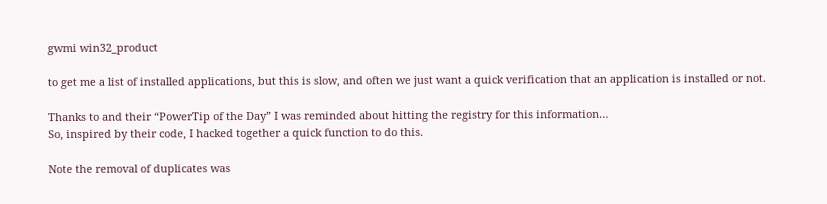gwmi win32_product

to get me a list of installed applications, but this is slow, and often we just want a quick verification that an application is installed or not.

Thanks to and their “PowerTip of the Day” I was reminded about hitting the registry for this information…
So, inspired by their code, I hacked together a quick function to do this.

Note the removal of duplicates was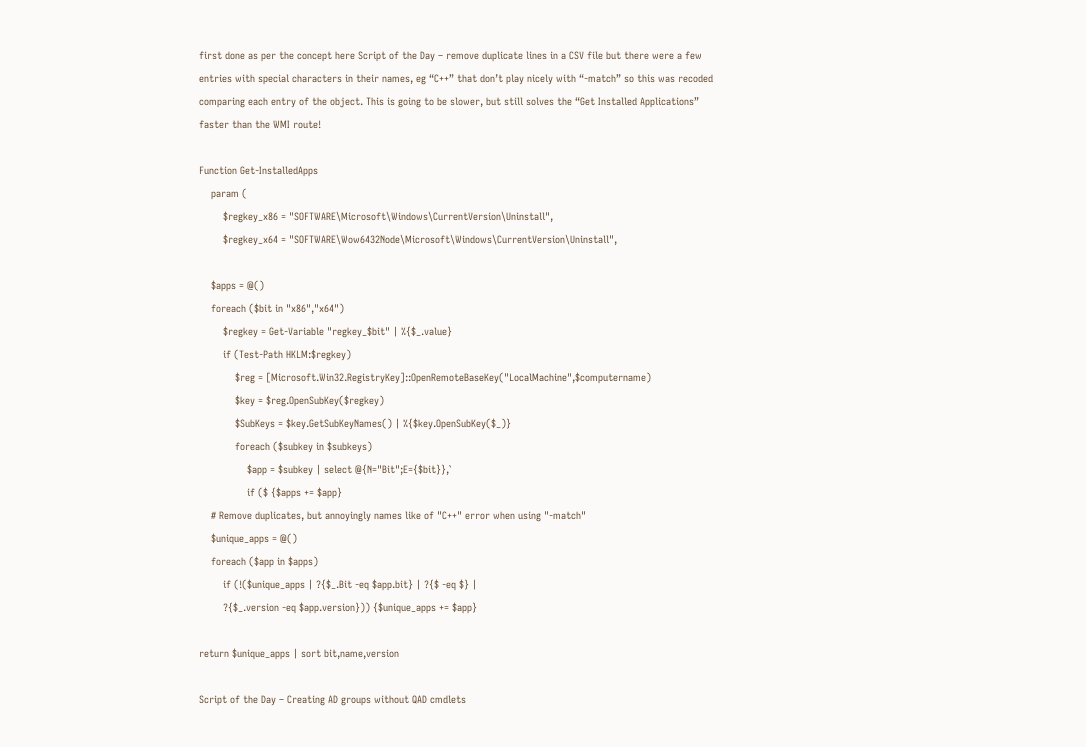first done as per the concept here Script of the Day – remove duplicate lines in a CSV file but there were a few entries with special characters in their names, eg “C++” that don’t play nicely with “-match” so this was recoded comparing each entry of the object. This is going to be slower, but still solves the “Get Installed Applications” faster than the WMI route!

Function Get-InstalledApps
    param (
        $regkey_x86 = "SOFTWARE\Microsoft\Windows\CurrentVersion\Uninstall",
        $regkey_x64 = "SOFTWARE\Wow6432Node\Microsoft\Windows\CurrentVersion\Uninstall",

    $apps = @()
    foreach ($bit in "x86","x64")
        $regkey = Get-Variable "regkey_$bit" | %{$_.value}
        if (Test-Path HKLM:$regkey)
            $reg = [Microsoft.Win32.RegistryKey]::OpenRemoteBaseKey("LocalMachine",$computername)
            $key = $reg.OpenSubKey($regkey)
            $SubKeys = $key.GetSubKeyNames() | %{$key.OpenSubKey($_)}
            foreach ($subkey in $subkeys)
                $app = $subkey | select @{N="Bit";E={$bit}},`
                if ($ {$apps += $app}
    # Remove duplicates, but annoyingly names like of "C++" error when using "-match"
    $unique_apps = @()
    foreach ($app in $apps)
        if (!($unique_apps | ?{$_.Bit -eq $app.bit} | ?{$ -eq $} |
        ?{$_.version -eq $app.version})) {$unique_apps += $app}

return $unique_apps | sort bit,name,version

Script of the Day – Creating AD groups without QAD cmdlets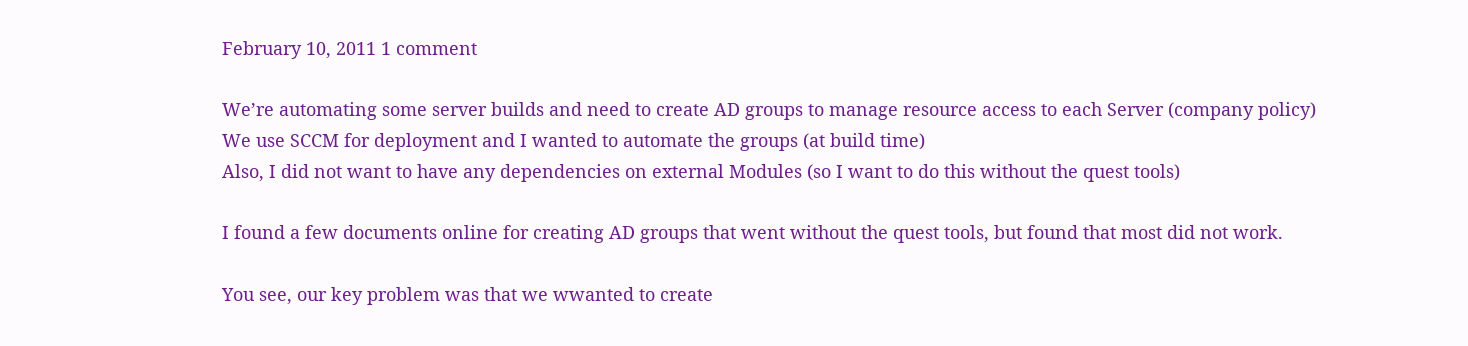February 10, 2011 1 comment

We’re automating some server builds and need to create AD groups to manage resource access to each Server (company policy)
We use SCCM for deployment and I wanted to automate the groups (at build time)
Also, I did not want to have any dependencies on external Modules (so I want to do this without the quest tools)

I found a few documents online for creating AD groups that went without the quest tools, but found that most did not work.

You see, our key problem was that we wwanted to create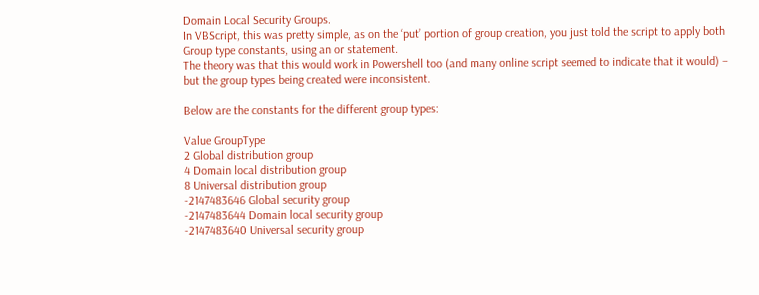Domain Local Security Groups.
In VBScript, this was pretty simple, as on the ‘put’ portion of group creation, you just told the script to apply both Group type constants, using an or statement.
The theory was that this would work in Powershell too (and many online script seemed to indicate that it would) – but the group types being created were inconsistent.

Below are the constants for the different group types:

Value GroupType
2 Global distribution group
4 Domain local distribution group
8 Universal distribution group
-2147483646 Global security group
-2147483644 Domain local security group
-2147483640 Universal security group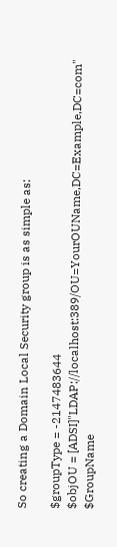So creating a Domain Local Security group is as simple as:

$groupType = -2147483644
$objOU = [ADSI]"LDAP://localhost:389/OU=YourOUName,DC=Example,DC=com"
$GroupName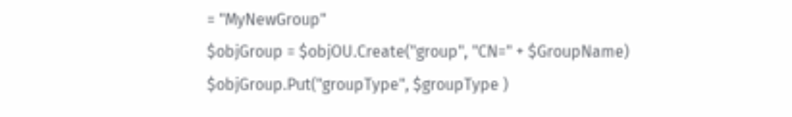= "MyNewGroup"
$objGroup = $objOU.Create("group", "CN=" + $GroupName)
$objGroup.Put("groupType", $groupType )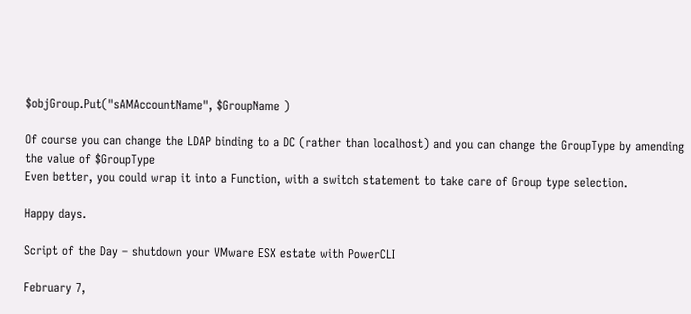$objGroup.Put("sAMAccountName", $GroupName )

Of course you can change the LDAP binding to a DC (rather than localhost) and you can change the GroupType by amending the value of $GroupType
Even better, you could wrap it into a Function, with a switch statement to take care of Group type selection.

Happy days.

Script of the Day – shutdown your VMware ESX estate with PowerCLI

February 7,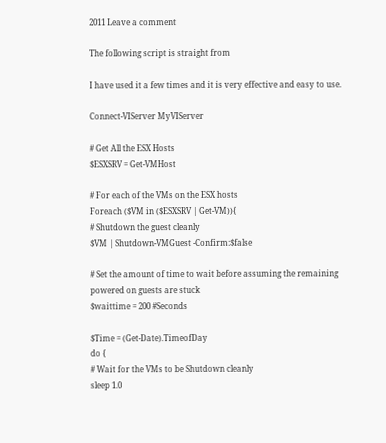2011 Leave a comment

The following script is straight from

I have used it a few times and it is very effective and easy to use.

Connect-VIServer MyVIServer

# Get All the ESX Hosts
$ESXSRV = Get-VMHost

# For each of the VMs on the ESX hosts
Foreach ($VM in ($ESXSRV | Get-VM)){
# Shutdown the guest cleanly
$VM | Shutdown-VMGuest -Confirm:$false

# Set the amount of time to wait before assuming the remaining powered on guests are stuck
$waittime = 200 #Seconds

$Time = (Get-Date).TimeofDay
do {
# Wait for the VMs to be Shutdown cleanly
sleep 1.0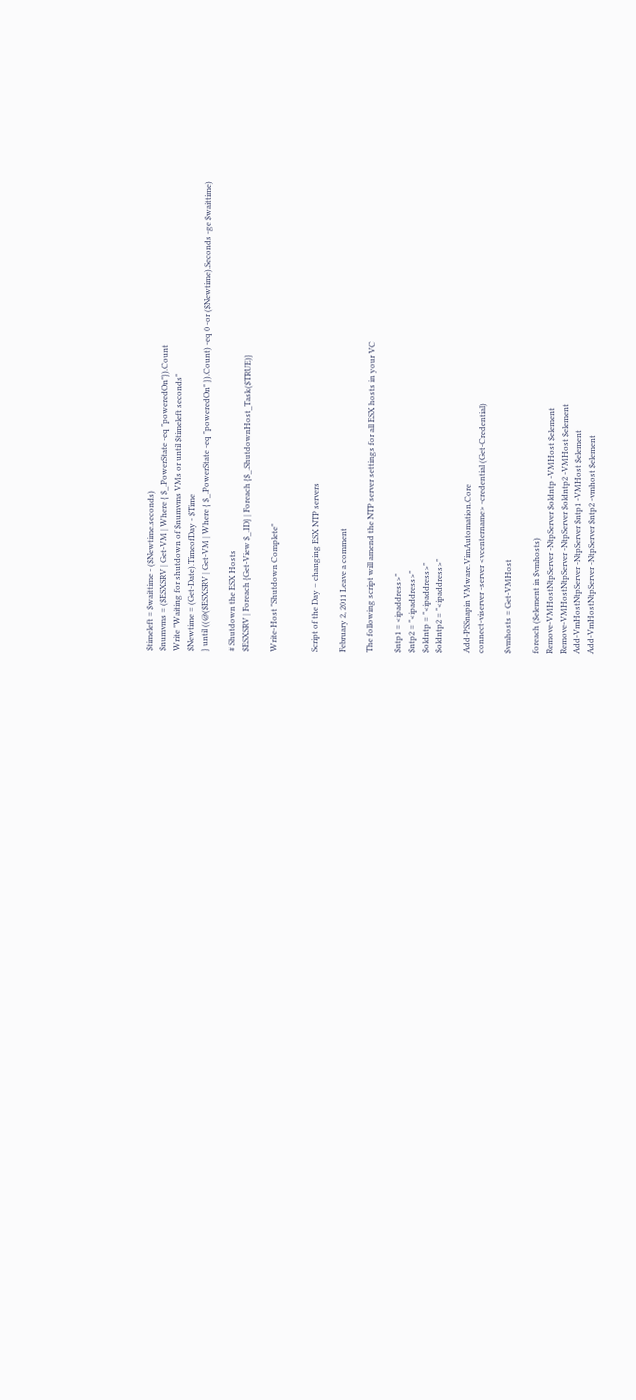$timeleft = $waittime - ($Newtime.seconds)
$numvms = ($ESXSRV | Get-VM | Where { $_.PowerState -eq "poweredOn"}).Count
Write "Waiting for shutdown of $numvms VMs or until $timeleft seconds"
$Newtime = (Get-Date).TimeofDay - $Time
} until ((@($ESXSRV | Get-VM | Where { $_.PowerState -eq "poweredOn" }).Count) -eq 0 -or ($Newtime).Seconds -ge $waittime)

# Shutdown the ESX Hosts
$ESXSRV | Foreach {Get-View $_.ID} | Foreach {$_.ShutdownHost_Task($TRUE)}

Write-Host "Shutdown Complete"


Script of the Day – changing ESX NTP servers

February 2, 2011 Leave a comment

The following script will amend the NTP server settings for all ESX hosts in your VC

$ntp1 = <ipaddress>"
$ntp2 = "<ipaddress>"
$oldntp = "<ipaddress>"
$oldntp2 = "<ipaddress>"

Add-PSSnapin VMware.VimAutomation.Core
connect-viserver -server <vcentername> -credential (Get-Credential)

$vmhosts = Get-VMHost

foreach ($element in $vmhosts)
Remove-VMHostNtpServer -NtpServer $oldntp -VMHost $element
Remove-VMHostNtpServer -NtpServer $oldntp2 -VMHost $element
Add-VmHostNtpServer -NtpServer $ntp1 -VMHost $element
Add-VmHostNtpServer -NtpServer $ntp2 -vmhost $element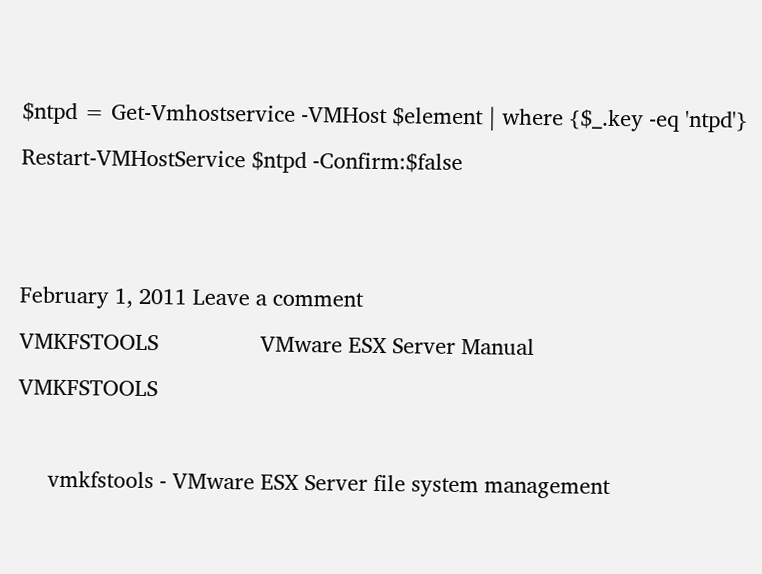$ntpd = Get-Vmhostservice -VMHost $element | where {$_.key -eq 'ntpd'}
Restart-VMHostService $ntpd -Confirm:$false


February 1, 2011 Leave a comment
VMKFSTOOLS                 VMware ESX Server Manual                 VMKFSTOOLS

     vmkfstools - VMware ESX Server file system management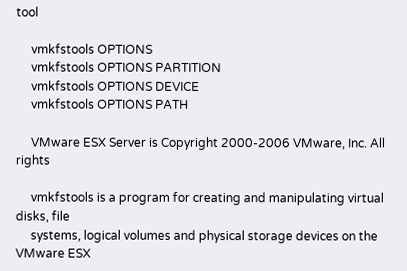tool

     vmkfstools OPTIONS
     vmkfstools OPTIONS PARTITION
     vmkfstools OPTIONS DEVICE
     vmkfstools OPTIONS PATH

     VMware ESX Server is Copyright 2000-2006 VMware, Inc. All rights

     vmkfstools is a program for creating and manipulating virtual disks, file
     systems, logical volumes and physical storage devices on the VMware ESX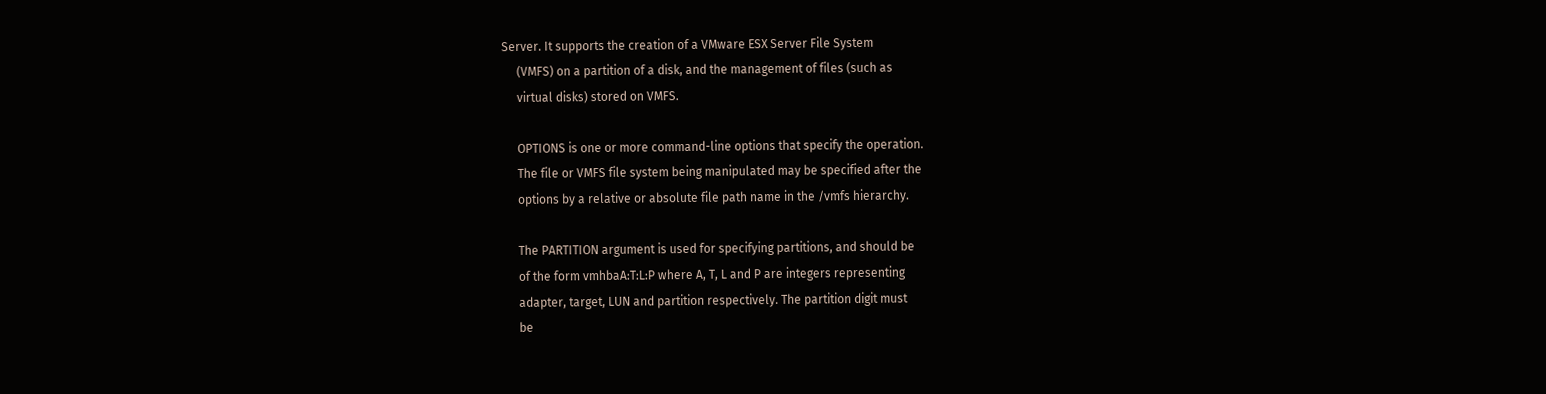Server. It supports the creation of a VMware ESX Server File System
     (VMFS) on a partition of a disk, and the management of files (such as
     virtual disks) stored on VMFS.

     OPTIONS is one or more command-line options that specify the operation.
     The file or VMFS file system being manipulated may be specified after the
     options by a relative or absolute file path name in the /vmfs hierarchy.

     The PARTITION argument is used for specifying partitions, and should be
     of the form vmhbaA:T:L:P where A, T, L and P are integers representing
     adapter, target, LUN and partition respectively. The partition digit must
     be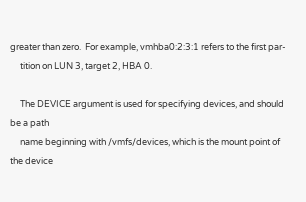greater than zero.  For example, vmhba0:2:3:1 refers to the first par-
     tition on LUN 3, target 2, HBA 0.

     The DEVICE argument is used for specifying devices, and should be a path
     name beginning with /vmfs/devices, which is the mount point of the device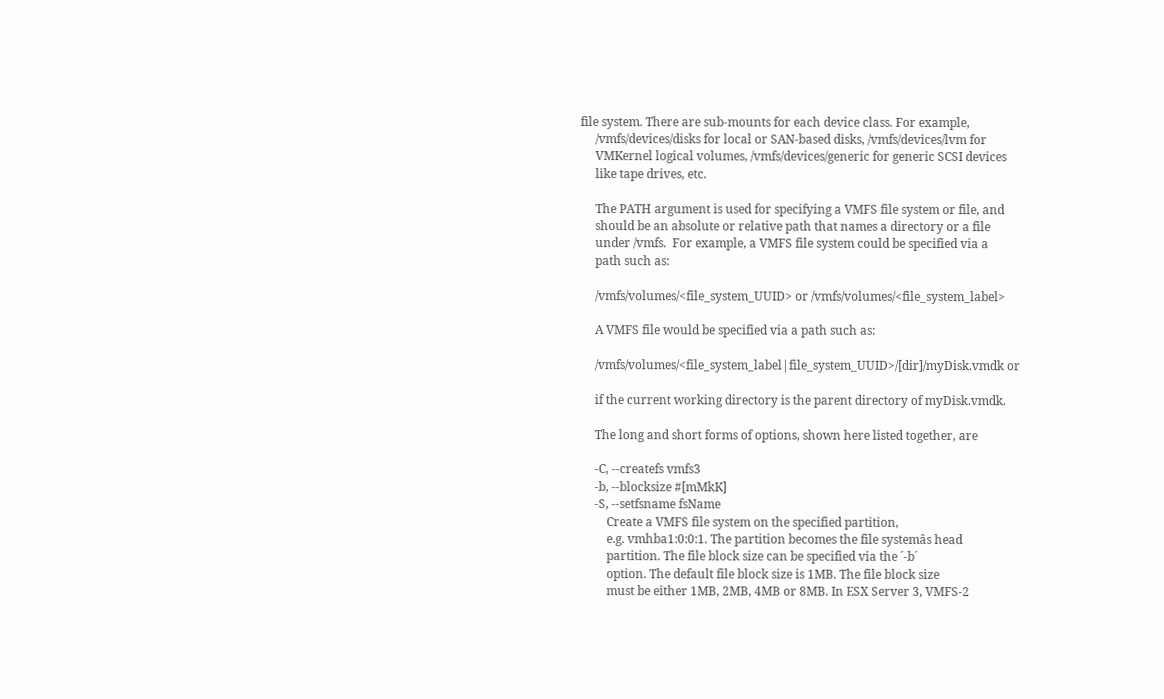file system. There are sub-mounts for each device class. For example,
     /vmfs/devices/disks for local or SAN-based disks, /vmfs/devices/lvm for
     VMKernel logical volumes, /vmfs/devices/generic for generic SCSI devices
     like tape drives, etc.

     The PATH argument is used for specifying a VMFS file system or file, and
     should be an absolute or relative path that names a directory or a file
     under /vmfs.  For example, a VMFS file system could be specified via a
     path such as:

     /vmfs/volumes/<file_system_UUID> or /vmfs/volumes/<file_system_label>

     A VMFS file would be specified via a path such as:

     /vmfs/volumes/<file_system_label|file_system_UUID>/[dir]/myDisk.vmdk or

     if the current working directory is the parent directory of myDisk.vmdk.

     The long and short forms of options, shown here listed together, are

     -C, --createfs vmfs3
     -b, --blocksize #[mMkK]
     -S, --setfsname fsName
         Create a VMFS file system on the specified partition,
         e.g. vmhba1:0:0:1. The partition becomes the file systemâs head
         partition. The file block size can be specified via the ´-b´
         option. The default file block size is 1MB. The file block size
         must be either 1MB, 2MB, 4MB or 8MB. In ESX Server 3, VMFS-2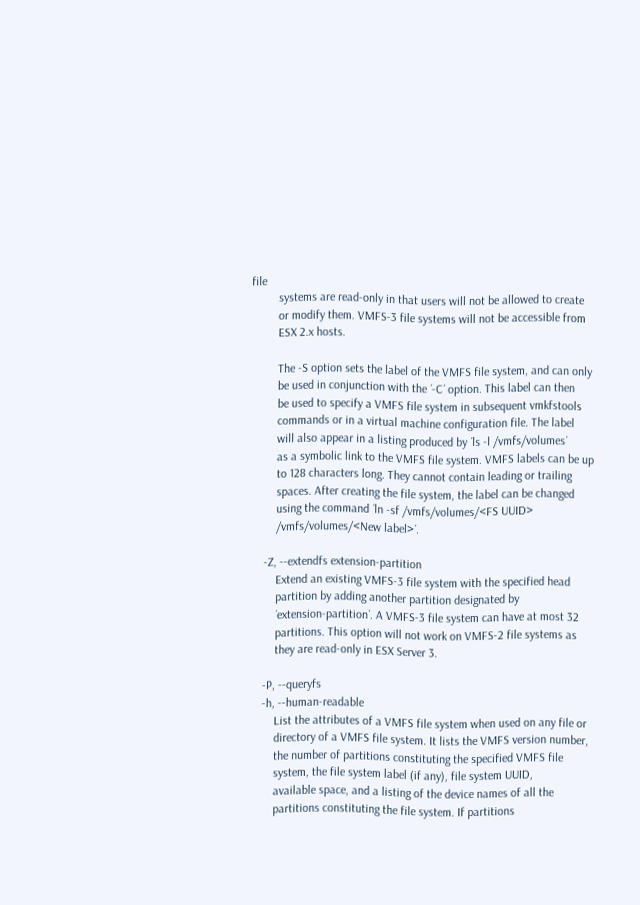file
         systems are read-only in that users will not be allowed to create
         or modify them. VMFS-3 file systems will not be accessible from
         ESX 2.x hosts.

         The -S option sets the label of the VMFS file system, and can only
         be used in conjunction with the ´-C´ option. This label can then
         be used to specify a VMFS file system in subsequent vmkfstools
         commands or in a virtual machine configuration file. The label
         will also appear in a listing produced by ´ls -l /vmfs/volumes´
         as a symbolic link to the VMFS file system. VMFS labels can be up
         to 128 characters long. They cannot contain leading or trailing
         spaces. After creating the file system, the label can be changed
         using the command ´ln -sf /vmfs/volumes/<FS UUID>
         /vmfs/volumes/<New label>´.

     -Z, --extendfs extension-partition
         Extend an existing VMFS-3 file system with the specified head
         partition by adding another partition designated by
         ´extension-partition´. A VMFS-3 file system can have at most 32
         partitions. This option will not work on VMFS-2 file systems as
         they are read-only in ESX Server 3.

     -P, --queryfs
     -h, --human-readable
         List the attributes of a VMFS file system when used on any file or
         directory of a VMFS file system. It lists the VMFS version number,
         the number of partitions constituting the specified VMFS file
         system, the file system label (if any), file system UUID,
         available space, and a listing of the device names of all the
         partitions constituting the file system. If partitions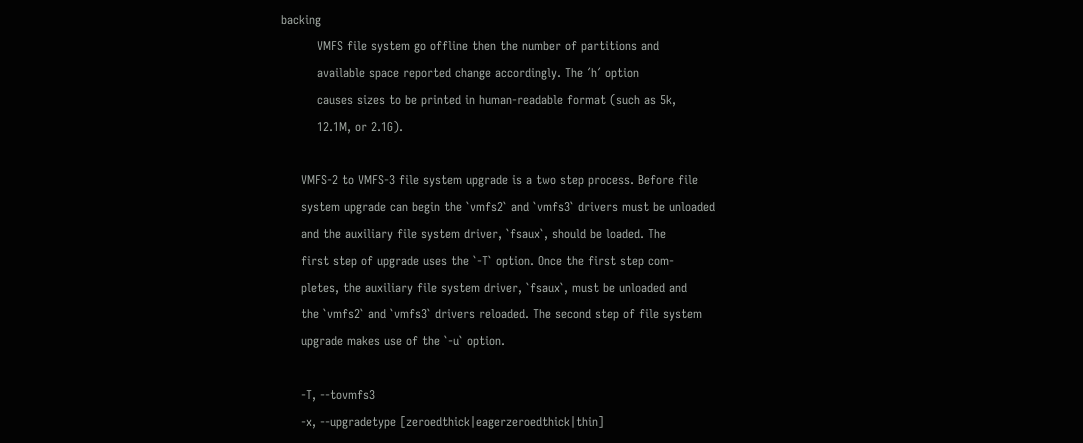backing
         VMFS file system go offline then the number of partitions and
         available space reported change accordingly. The ´h´ option
         causes sizes to be printed in human-readable format (such as 5k,
         12.1M, or 2.1G).

     VMFS-2 to VMFS-3 file system upgrade is a two step process. Before file
     system upgrade can begin the `vmfs2` and `vmfs3` drivers must be unloaded
     and the auxiliary file system driver, `fsaux`, should be loaded. The
     first step of upgrade uses the `-T` option. Once the first step com-
     pletes, the auxiliary file system driver, `fsaux`, must be unloaded and
     the `vmfs2` and `vmfs3` drivers reloaded. The second step of file system
     upgrade makes use of the `-u` option.

     -T, --tovmfs3
     -x, --upgradetype [zeroedthick|eagerzeroedthick|thin]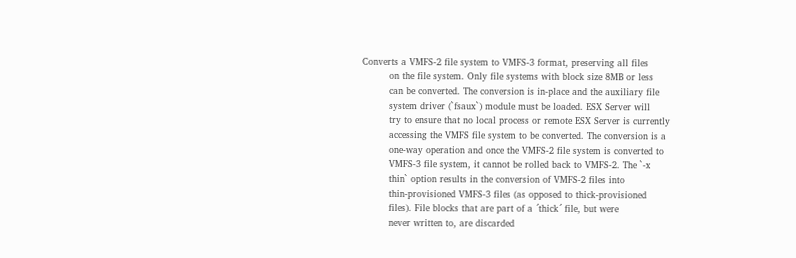Converts a VMFS-2 file system to VMFS-3 format, preserving all files
         on the file system. Only file systems with block size 8MB or less
         can be converted. The conversion is in-place and the auxiliary file
         system driver (`fsaux`) module must be loaded. ESX Server will
         try to ensure that no local process or remote ESX Server is currently
         accessing the VMFS file system to be converted. The conversion is a
         one-way operation and once the VMFS-2 file system is converted to
         VMFS-3 file system, it cannot be rolled back to VMFS-2. The `-x
         thin` option results in the conversion of VMFS-2 files into
         thin-provisioned VMFS-3 files (as opposed to thick-provisioned
         files). File blocks that are part of a ´thick´ file, but were
         never written to, are discarded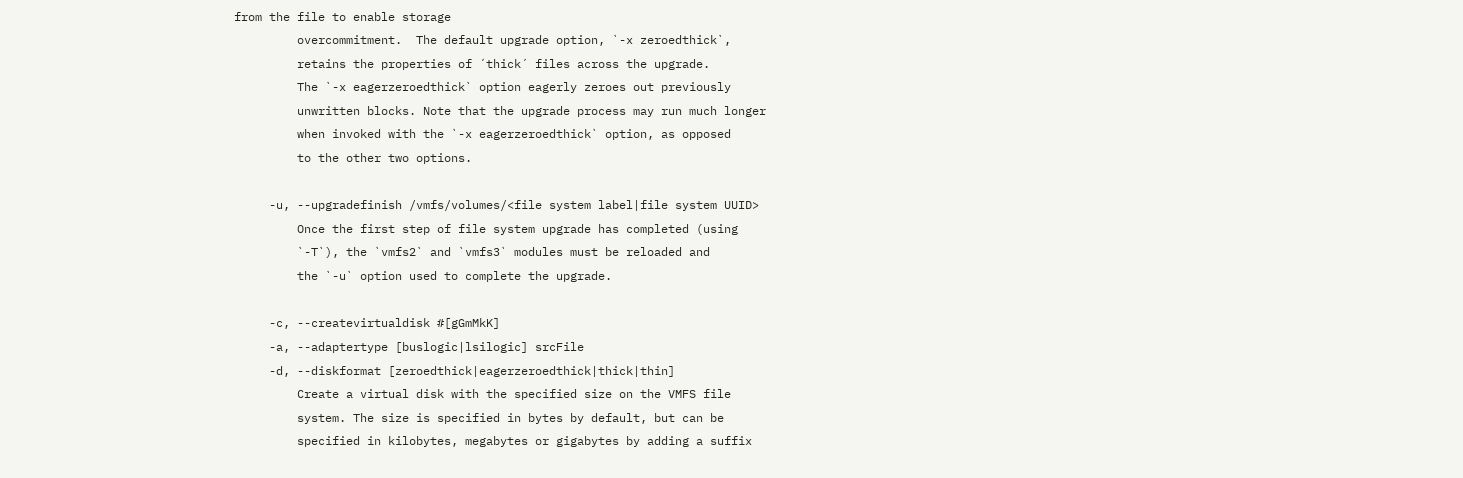from the file to enable storage
         overcommitment.  The default upgrade option, `-x zeroedthick`,
         retains the properties of ´thick´ files across the upgrade.
         The `-x eagerzeroedthick` option eagerly zeroes out previously
         unwritten blocks. Note that the upgrade process may run much longer
         when invoked with the `-x eagerzeroedthick` option, as opposed
         to the other two options.

     -u, --upgradefinish /vmfs/volumes/<file system label|file system UUID>
         Once the first step of file system upgrade has completed (using
         `-T`), the `vmfs2` and `vmfs3` modules must be reloaded and
         the `-u` option used to complete the upgrade.

     -c, --createvirtualdisk #[gGmMkK]
     -a, --adaptertype [buslogic|lsilogic] srcFile
     -d, --diskformat [zeroedthick|eagerzeroedthick|thick|thin]
         Create a virtual disk with the specified size on the VMFS file
         system. The size is specified in bytes by default, but can be
         specified in kilobytes, megabytes or gigabytes by adding a suffix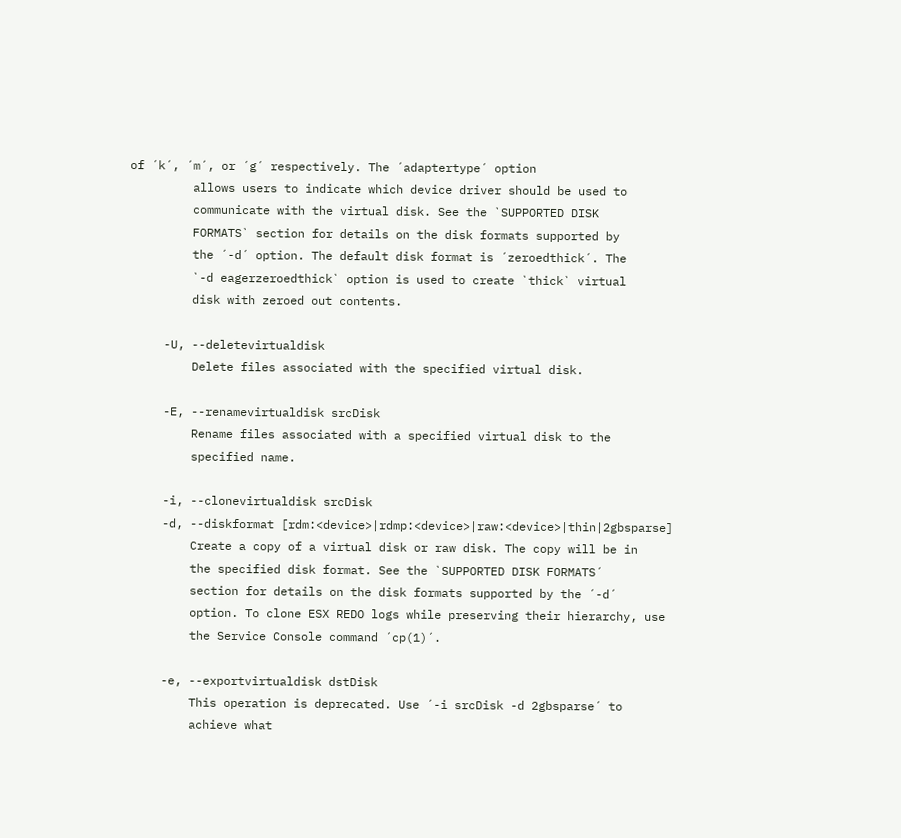of ´k´, ´m´, or ´g´ respectively. The ´adaptertype´ option
         allows users to indicate which device driver should be used to
         communicate with the virtual disk. See the `SUPPORTED DISK
         FORMATS` section for details on the disk formats supported by
         the ´-d´ option. The default disk format is ´zeroedthick´. The
         `-d eagerzeroedthick` option is used to create `thick` virtual
         disk with zeroed out contents.

     -U, --deletevirtualdisk
         Delete files associated with the specified virtual disk.

     -E, --renamevirtualdisk srcDisk
         Rename files associated with a specified virtual disk to the
         specified name.

     -i, --clonevirtualdisk srcDisk
     -d, --diskformat [rdm:<device>|rdmp:<device>|raw:<device>|thin|2gbsparse]
         Create a copy of a virtual disk or raw disk. The copy will be in
         the specified disk format. See the `SUPPORTED DISK FORMATS´
         section for details on the disk formats supported by the ´-d´
         option. To clone ESX REDO logs while preserving their hierarchy, use
         the Service Console command ´cp(1)´.

     -e, --exportvirtualdisk dstDisk
         This operation is deprecated. Use ´-i srcDisk -d 2gbsparse´ to
         achieve what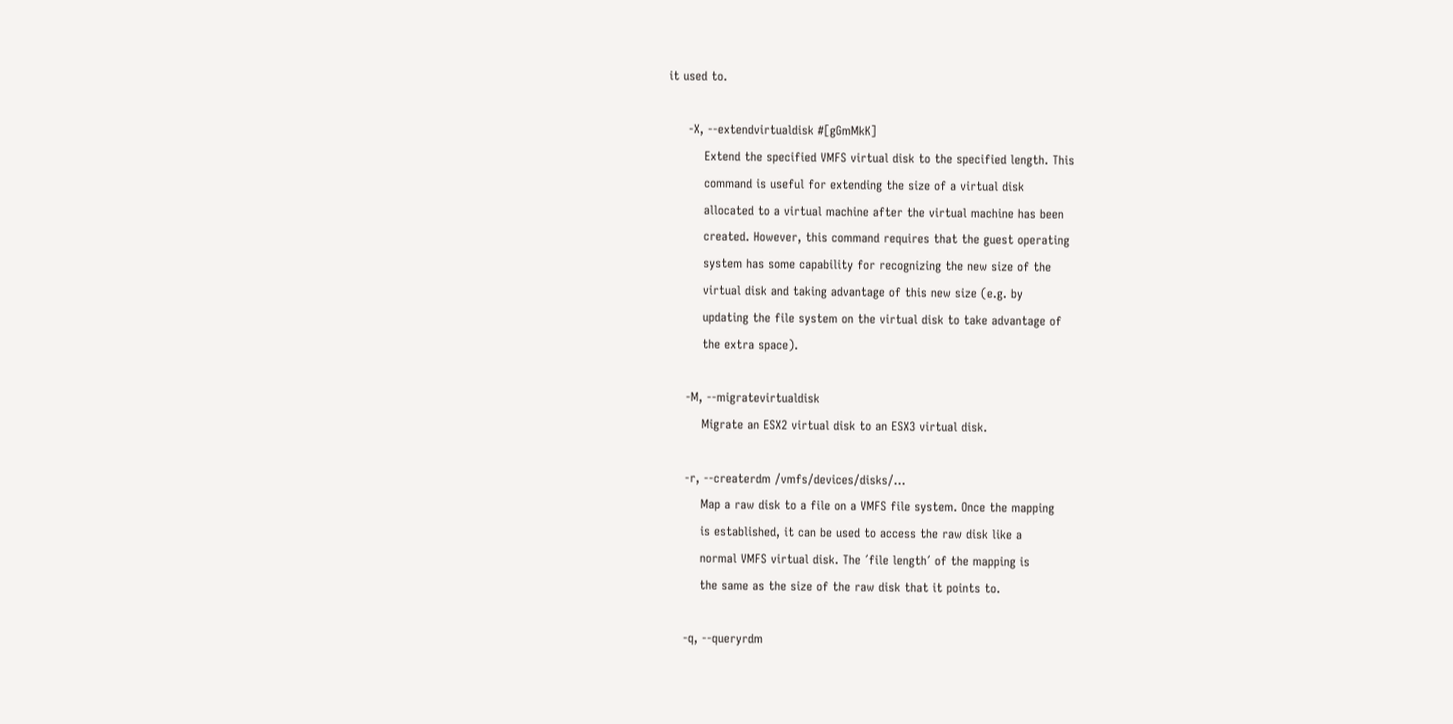it used to.

     -X, --extendvirtualdisk #[gGmMkK]
         Extend the specified VMFS virtual disk to the specified length. This
         command is useful for extending the size of a virtual disk
         allocated to a virtual machine after the virtual machine has been
         created. However, this command requires that the guest operating
         system has some capability for recognizing the new size of the
         virtual disk and taking advantage of this new size (e.g. by
         updating the file system on the virtual disk to take advantage of
         the extra space).

     -M, --migratevirtualdisk
         Migrate an ESX2 virtual disk to an ESX3 virtual disk.

     -r, --createrdm /vmfs/devices/disks/...
         Map a raw disk to a file on a VMFS file system. Once the mapping
         is established, it can be used to access the raw disk like a
         normal VMFS virtual disk. The ´file length´ of the mapping is
         the same as the size of the raw disk that it points to.

     -q, --queryrdm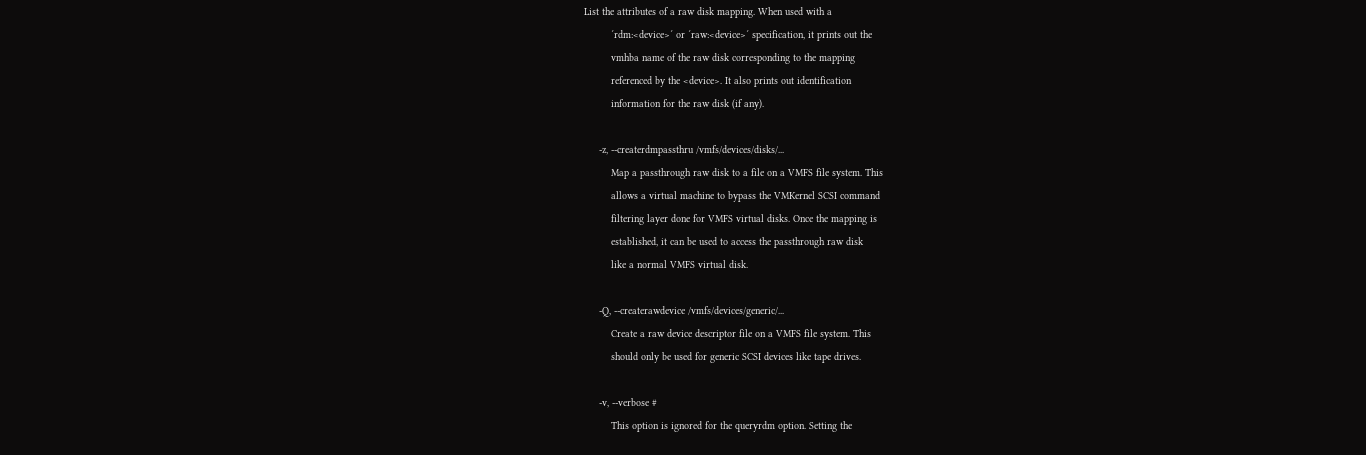List the attributes of a raw disk mapping. When used with a
         ´rdm:<device>´ or ´raw:<device>´ specification, it prints out the
         vmhba name of the raw disk corresponding to the mapping
         referenced by the <device>. It also prints out identification
         information for the raw disk (if any).

     -z, --createrdmpassthru /vmfs/devices/disks/...
         Map a passthrough raw disk to a file on a VMFS file system. This
         allows a virtual machine to bypass the VMKernel SCSI command
         filtering layer done for VMFS virtual disks. Once the mapping is
         established, it can be used to access the passthrough raw disk
         like a normal VMFS virtual disk.

     -Q, --createrawdevice /vmfs/devices/generic/...
         Create a raw device descriptor file on a VMFS file system. This
         should only be used for generic SCSI devices like tape drives.

     -v, --verbose #
         This option is ignored for the queryrdm option. Setting the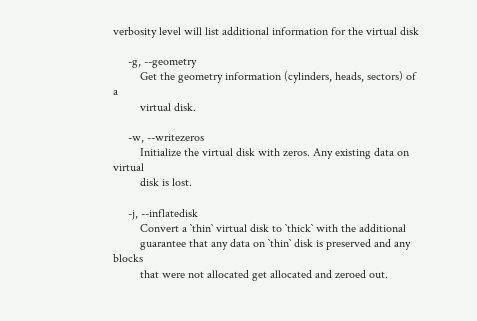verbosity level will list additional information for the virtual disk

     -g, --geometry
         Get the geometry information (cylinders, heads, sectors) of a
         virtual disk.

     -w, --writezeros
         Initialize the virtual disk with zeros. Any existing data on virtual
         disk is lost.

     -j, --inflatedisk
         Convert a `thin` virtual disk to `thick` with the additional
         guarantee that any data on `thin` disk is preserved and any blocks
         that were not allocated get allocated and zeroed out.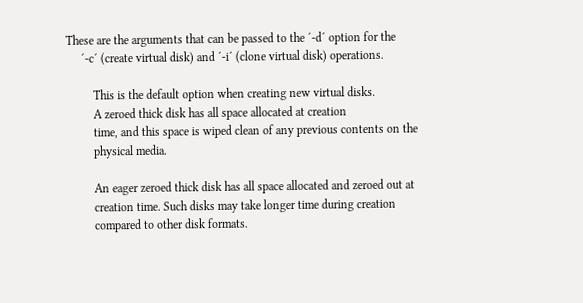These are the arguments that can be passed to the ´-d´ option for the
     ´-c´ (create virtual disk) and ´-i´ (clone virtual disk) operations.

         This is the default option when creating new virtual disks.
         A zeroed thick disk has all space allocated at creation
         time, and this space is wiped clean of any previous contents on the
         physical media.

         An eager zeroed thick disk has all space allocated and zeroed out at
         creation time. Such disks may take longer time during creation
         compared to other disk formats.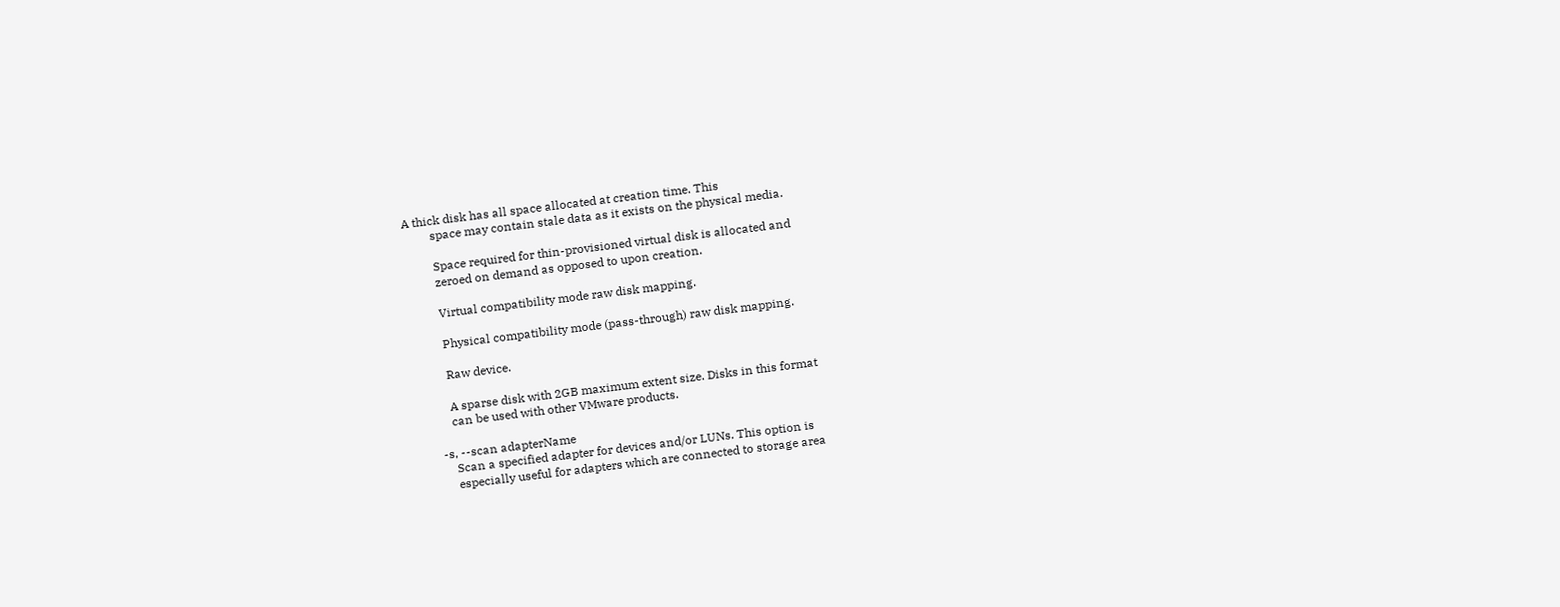A thick disk has all space allocated at creation time. This
         space may contain stale data as it exists on the physical media.

         Space required for thin-provisioned virtual disk is allocated and
         zeroed on demand as opposed to upon creation.

         Virtual compatibility mode raw disk mapping.

         Physical compatibility mode (pass-through) raw disk mapping.

         Raw device.

         A sparse disk with 2GB maximum extent size. Disks in this format
         can be used with other VMware products.

     -s, --scan adapterName
         Scan a specified adapter for devices and/or LUNs. This option is
         especially useful for adapters which are connected to storage area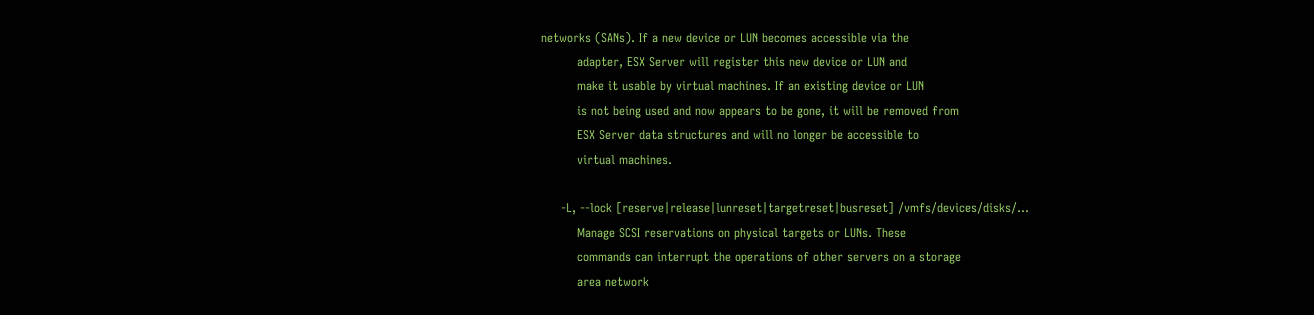networks (SANs). If a new device or LUN becomes accessible via the
         adapter, ESX Server will register this new device or LUN and
         make it usable by virtual machines. If an existing device or LUN
         is not being used and now appears to be gone, it will be removed from
         ESX Server data structures and will no longer be accessible to
         virtual machines.

     -L, --lock [reserve|release|lunreset|targetreset|busreset] /vmfs/devices/disks/...
         Manage SCSI reservations on physical targets or LUNs. These
         commands can interrupt the operations of other servers on a storage
         area network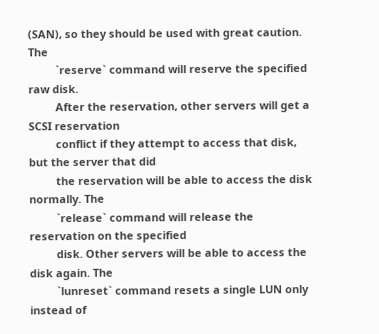(SAN), so they should be used with great caution. The
         `reserve` command will reserve the specified raw disk.
         After the reservation, other servers will get a SCSI reservation
         conflict if they attempt to access that disk, but the server that did
         the reservation will be able to access the disk normally. The
         `release` command will release the reservation on the specified
         disk. Other servers will be able to access the disk again. The
         `lunreset` command resets a single LUN only instead of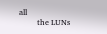all
         the LUNs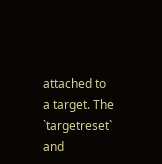attached to a target. The `targetreset`  and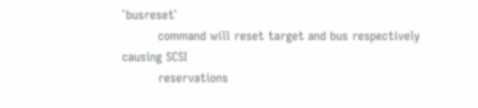`busreset`
         command will reset target and bus respectively causing SCSI
         reservations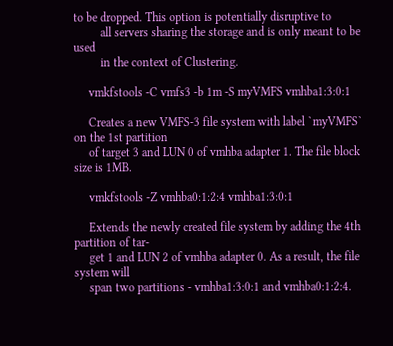to be dropped. This option is potentially disruptive to
         all servers sharing the storage and is only meant to be used
         in the context of Clustering.

     vmkfstools -C vmfs3 -b 1m -S myVMFS vmhba1:3:0:1

     Creates a new VMFS-3 file system with label `myVMFS` on the 1st partition
     of target 3 and LUN 0 of vmhba adapter 1. The file block size is 1MB.

     vmkfstools -Z vmhba0:1:2:4 vmhba1:3:0:1

     Extends the newly created file system by adding the 4th partition of tar-
     get 1 and LUN 2 of vmhba adapter 0. As a result, the file system will
     span two partitions - vmhba1:3:0:1 and vmhba0:1:2:4.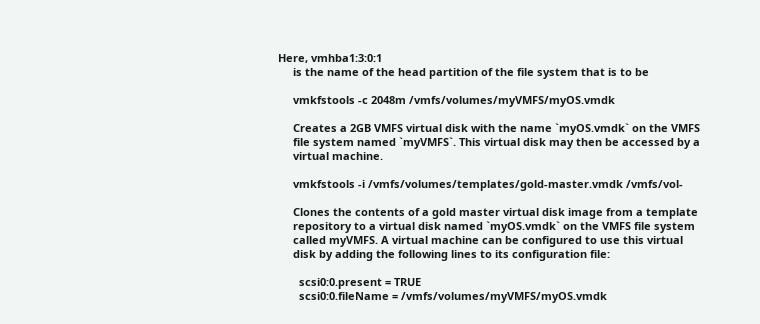Here, vmhba1:3:0:1
     is the name of the head partition of the file system that is to be

     vmkfstools -c 2048m /vmfs/volumes/myVMFS/myOS.vmdk

     Creates a 2GB VMFS virtual disk with the name `myOS.vmdk` on the VMFS
     file system named `myVMFS`. This virtual disk may then be accessed by a
     virtual machine.

     vmkfstools -i /vmfs/volumes/templates/gold-master.vmdk /vmfs/vol-

     Clones the contents of a gold master virtual disk image from a template
     repository to a virtual disk named `myOS.vmdk` on the VMFS file system
     called myVMFS. A virtual machine can be configured to use this virtual
     disk by adding the following lines to its configuration file:

       scsi0:0.present = TRUE
       scsi0:0.fileName = /vmfs/volumes/myVMFS/myOS.vmdk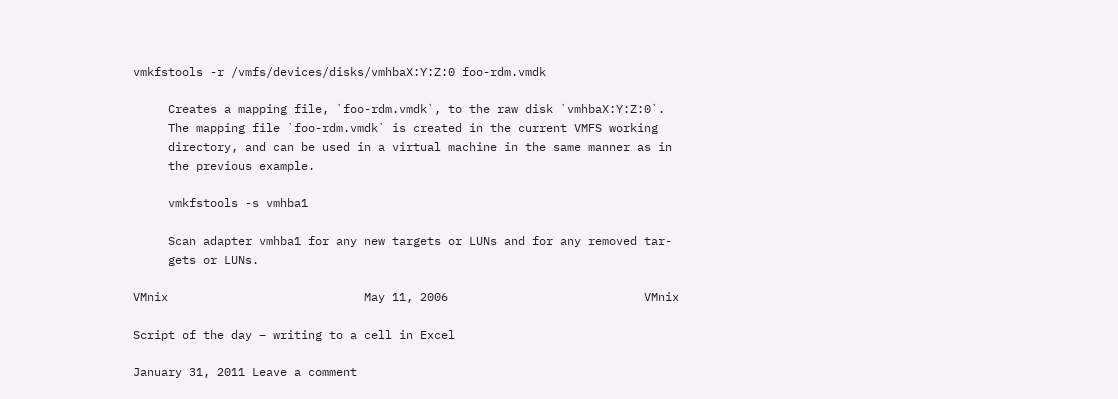vmkfstools -r /vmfs/devices/disks/vmhbaX:Y:Z:0 foo-rdm.vmdk

     Creates a mapping file, `foo-rdm.vmdk`, to the raw disk `vmhbaX:Y:Z:0`.
     The mapping file `foo-rdm.vmdk` is created in the current VMFS working
     directory, and can be used in a virtual machine in the same manner as in
     the previous example.

     vmkfstools -s vmhba1

     Scan adapter vmhba1 for any new targets or LUNs and for any removed tar-
     gets or LUNs.

VMnix                            May 11, 2006                            VMnix

Script of the day – writing to a cell in Excel

January 31, 2011 Leave a comment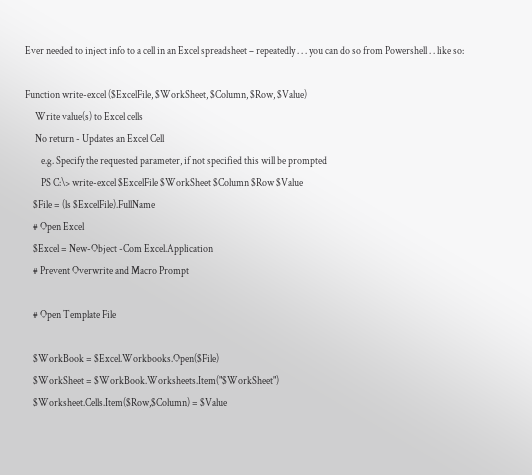Ever needed to inject info to a cell in an Excel spreadsheet – repeatedly . . . you can do so from Powershell . . like so:

Function write-excel ($ExcelFile, $WorkSheet, $Column, $Row, $Value)
     Write value(s) to Excel cells
     No return - Updates an Excel Cell
        e.g. Specify the requested parameter, if not specified this will be prompted
        PS C:\> write-excel $ExcelFile $WorkSheet $Column $Row $Value
    $File = (ls $ExcelFile).FullName
    # Open Excel
    $Excel = New-Object -Com Excel.Application
    # Prevent Overwrite and Macro Prompt

    # Open Template File

    $WorkBook = $Excel.Workbooks.Open($File)
    $WorkSheet = $WorkBook.Worksheets.Item("$WorkSheet")
    $Worksheet.Cells.Item($Row,$Column) = $Value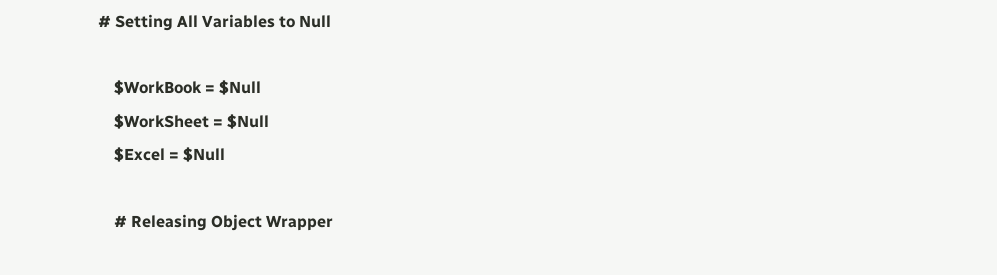# Setting All Variables to Null

    $WorkBook = $Null
    $WorkSheet = $Null
    $Excel = $Null

    # Releasing Object Wrapper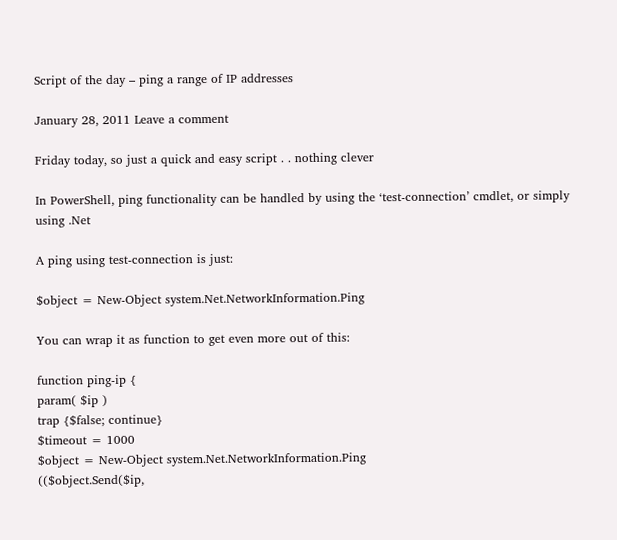Script of the day – ping a range of IP addresses

January 28, 2011 Leave a comment

Friday today, so just a quick and easy script . . nothing clever

In PowerShell, ping functionality can be handled by using the ‘test-connection’ cmdlet, or simply using .Net

A ping using test-connection is just:

$object = New-Object system.Net.NetworkInformation.Ping

You can wrap it as function to get even more out of this:

function ping-ip {
param( $ip )
trap {$false; continue}
$timeout = 1000
$object = New-Object system.Net.NetworkInformation.Ping
(($object.Send($ip,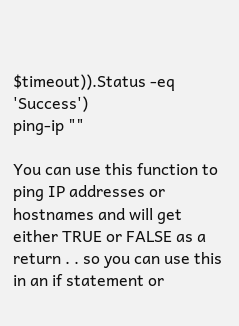$timeout)).Status -eq 'Success')
ping-ip ""

You can use this function to ping IP addresses or hostnames and will get either TRUE or FALSE as a return . . so you can use this in an if statement or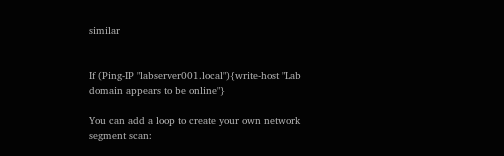similar


If (Ping-IP "labserver001.local"){write-host "Lab domain appears to be online"}

You can add a loop to create your own network segment scan: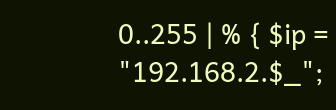0..255 | % { $ip = "192.168.2.$_";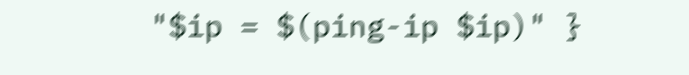"$ip = $(ping-ip $ip)" }